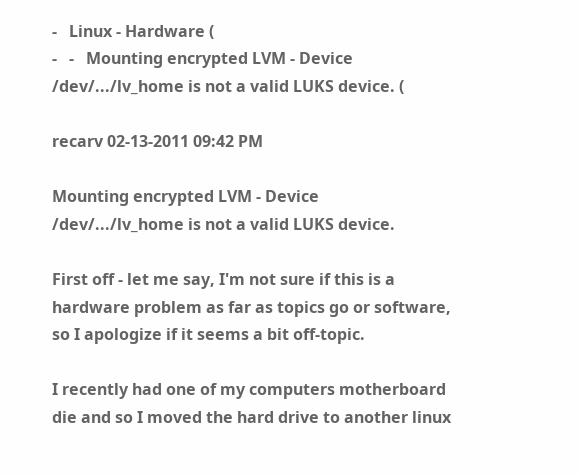-   Linux - Hardware (
-   -   Mounting encrypted LVM - Device /dev/.../lv_home is not a valid LUKS device. (

recarv 02-13-2011 09:42 PM

Mounting encrypted LVM - Device /dev/.../lv_home is not a valid LUKS device.

First off - let me say, I'm not sure if this is a hardware problem as far as topics go or software, so I apologize if it seems a bit off-topic.

I recently had one of my computers motherboard die and so I moved the hard drive to another linux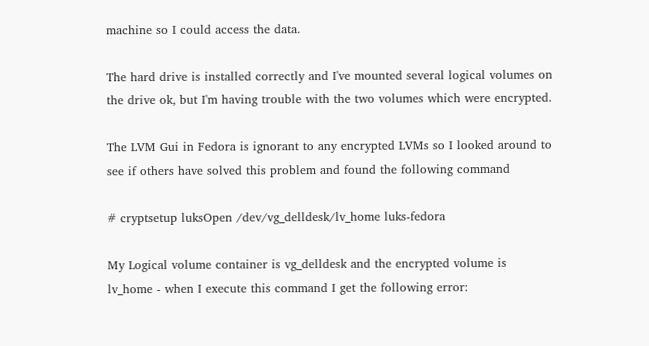machine so I could access the data.

The hard drive is installed correctly and I've mounted several logical volumes on the drive ok, but I'm having trouble with the two volumes which were encrypted.

The LVM Gui in Fedora is ignorant to any encrypted LVMs so I looked around to see if others have solved this problem and found the following command

# cryptsetup luksOpen /dev/vg_delldesk/lv_home luks-fedora

My Logical volume container is vg_delldesk and the encrypted volume is lv_home - when I execute this command I get the following error: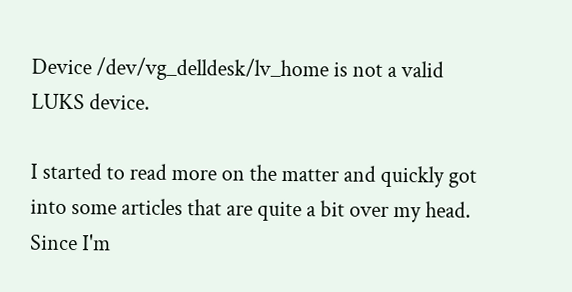Device /dev/vg_delldesk/lv_home is not a valid LUKS device.

I started to read more on the matter and quickly got into some articles that are quite a bit over my head. Since I'm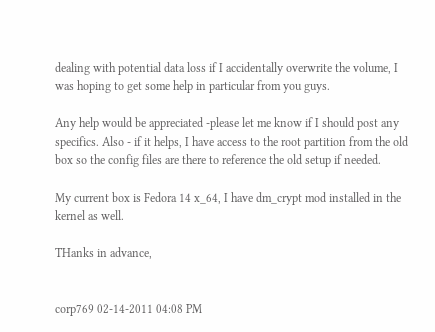dealing with potential data loss if I accidentally overwrite the volume, I was hoping to get some help in particular from you guys.

Any help would be appreciated -please let me know if I should post any specifics. Also - if it helps, I have access to the root partition from the old box so the config files are there to reference the old setup if needed.

My current box is Fedora 14 x_64, I have dm_crypt mod installed in the kernel as well.

THanks in advance,


corp769 02-14-2011 04:08 PM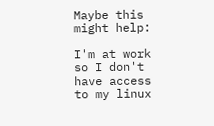Maybe this might help:

I'm at work so I don't have access to my linux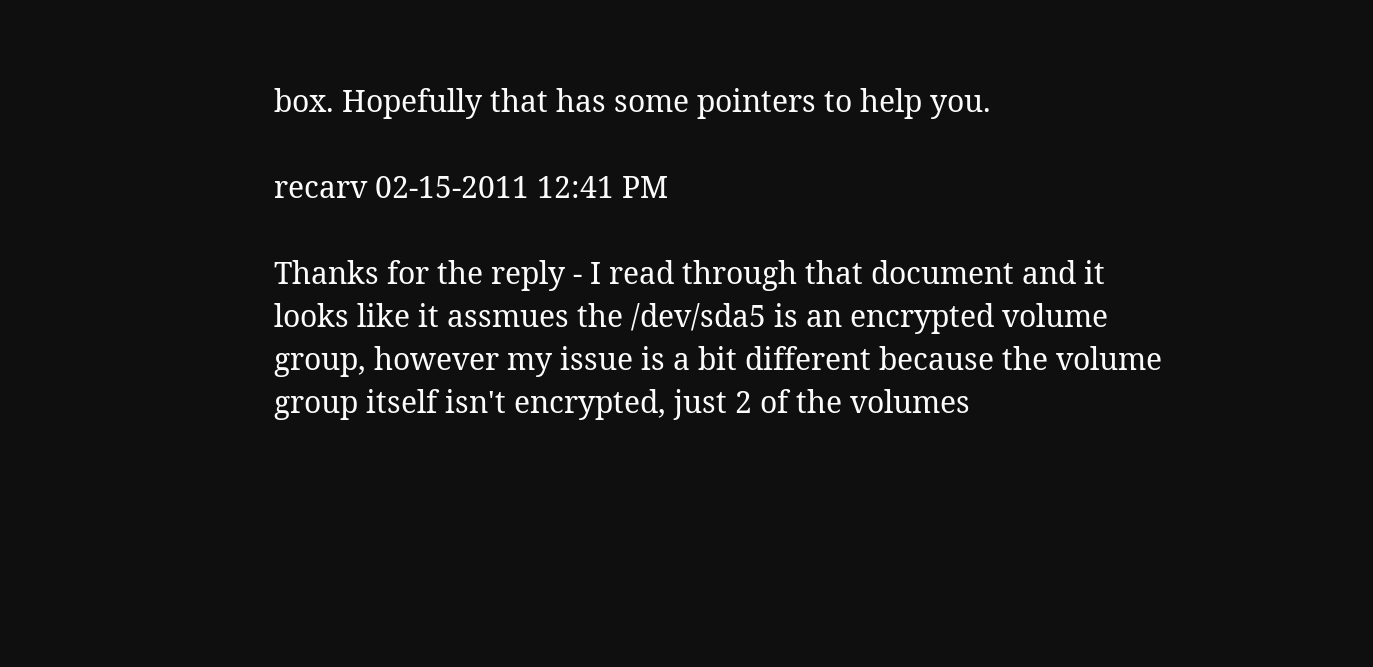box. Hopefully that has some pointers to help you.

recarv 02-15-2011 12:41 PM

Thanks for the reply - I read through that document and it looks like it assmues the /dev/sda5 is an encrypted volume group, however my issue is a bit different because the volume group itself isn't encrypted, just 2 of the volumes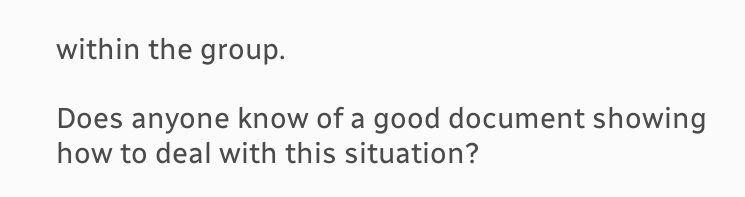within the group.

Does anyone know of a good document showing how to deal with this situation?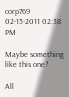corp769 02-15-2011 02:38 PM

Maybe something like this one?

All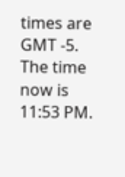times are GMT -5. The time now is 11:53 PM.